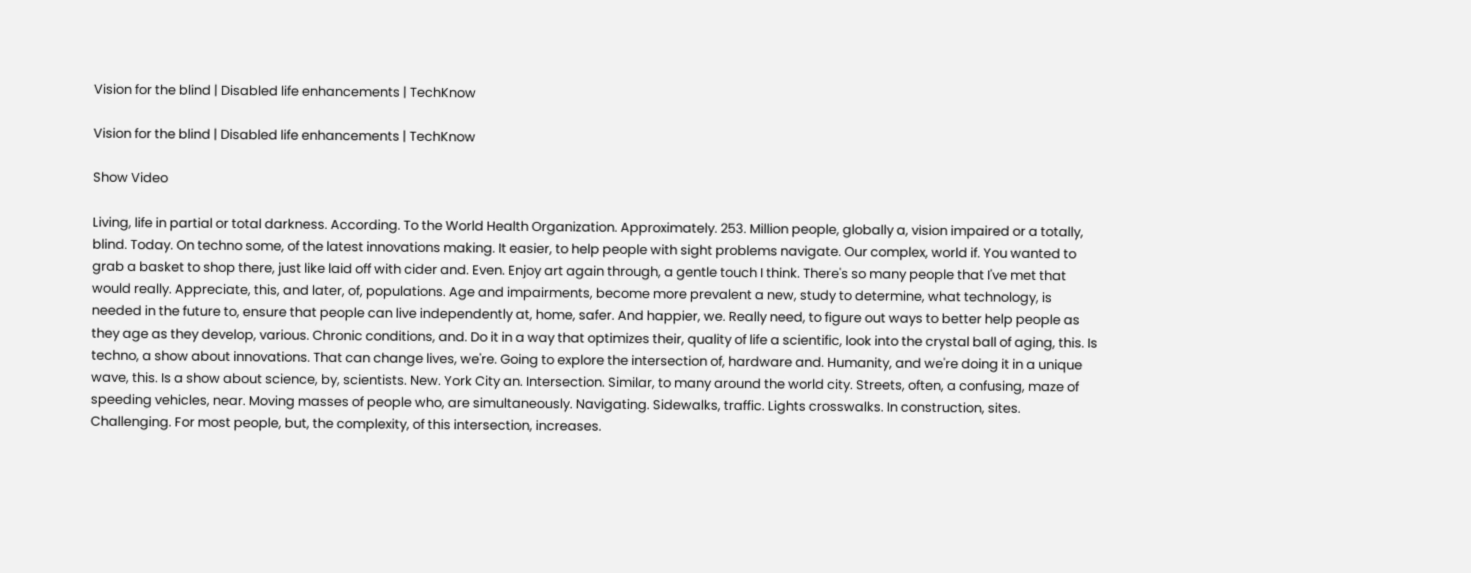Vision for the blind | Disabled life enhancements | TechKnow

Vision for the blind | Disabled life enhancements | TechKnow

Show Video

Living, life in partial or total darkness. According. To the World Health Organization. Approximately. 253. Million people, globally a, vision impaired or a totally, blind. Today. On techno some, of the latest innovations making. It easier, to help people with sight problems navigate. Our complex, world if. You wanted to grab a basket to shop there, just like laid off with cider and. Even. Enjoy art again through, a gentle touch I think. There's so many people that I've met that would really. Appreciate, this, and later, of, populations. Age and impairments, become more prevalent a new, study to determine, what technology, is needed in the future to, ensure that people can live independently at, home, safer. And happier, we. Really need, to figure out ways to better help people as they age as they develop, various. Chronic conditions, and. Do it in a way that optimizes their, quality of life a scientific, look into the crystal ball of aging, this. Is techno, a show about innovations. That can change lives, we're. Going to explore the intersection of, hardware and. Humanity, and we're doing it in a unique wave, this. Is a show about science, by, scientists. New. York City an. Intersection. Similar, to many around the world city. Streets, often, a confusing, maze of speeding vehicles, near. Moving masses of people who, are simultaneously. Navigating. Sidewalks, traffic. Lights crosswalks. In construction, sites. Challenging. For most people, but, the complexity, of this intersection, increases.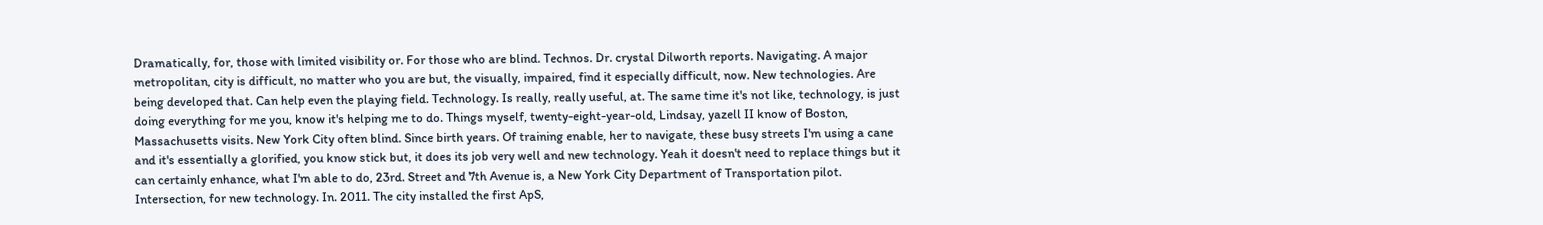Dramatically, for, those with limited visibility or. For those who are blind. Technos. Dr. crystal Dilworth reports. Navigating. A major metropolitan, city is difficult, no matter who you are but, the visually, impaired, find it especially difficult, now. New technologies. Are being developed that. Can help even the playing field. Technology. Is really, really useful, at. The same time it's not like, technology, is just doing everything for me you, know it's helping me to do. Things myself, twenty-eight-year-old, Lindsay, yazell II know of Boston, Massachusetts visits. New York City often blind. Since birth years. Of training enable, her to navigate, these busy streets I'm using a cane and it's essentially a glorified, you know stick but, it does its job very well and new technology. Yeah it doesn't need to replace things but it can certainly enhance, what I'm able to do, 23rd. Street and 7th Avenue is, a New York City Department of Transportation pilot. Intersection, for new technology. In. 2011. The city installed the first ApS,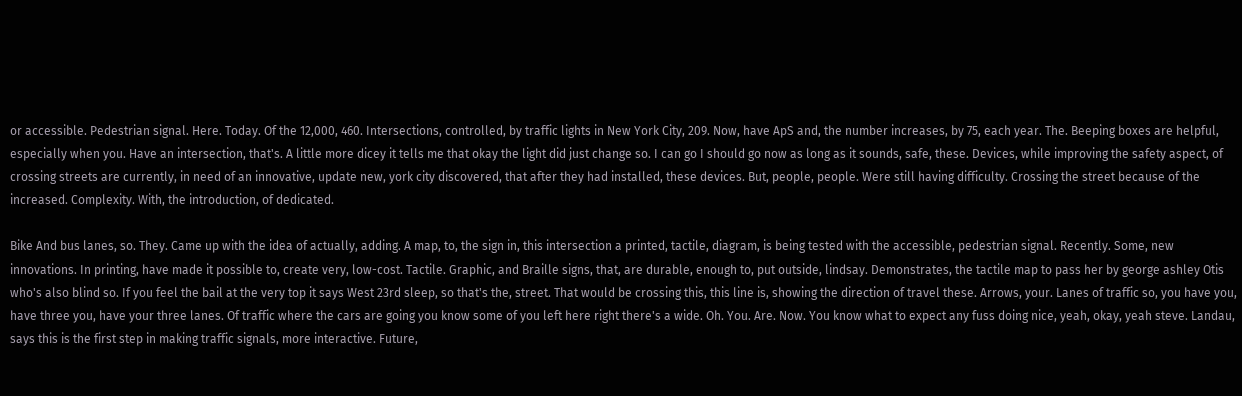or accessible. Pedestrian signal. Here. Today. Of the 12,000, 460. Intersections, controlled, by traffic lights in New York City, 209. Now, have ApS and, the number increases, by 75, each year. The. Beeping boxes are helpful, especially when you. Have an intersection, that's. A little more dicey it tells me that okay the light did just change so. I can go I should go now as long as it sounds, safe, these. Devices, while improving the safety aspect, of crossing streets are currently, in need of an innovative, update new, york city discovered, that after they had installed, these devices. But, people, people. Were still having difficulty. Crossing the street because of the increased. Complexity. With, the introduction, of dedicated.

Bike And bus lanes, so. They. Came up with the idea of actually, adding. A map, to, the sign in, this intersection a printed, tactile, diagram, is being tested with the accessible, pedestrian signal. Recently. Some, new innovations. In printing, have made it possible to, create very, low-cost. Tactile. Graphic, and Braille signs, that, are durable, enough to, put outside, lindsay. Demonstrates, the tactile map to pass her by george ashley Otis who's also blind so. If you feel the bail at the very top it says West 23rd sleep, so that's the, street. That would be crossing this, this line is, showing the direction of travel these. Arrows, your. Lanes of traffic so, you have you, have three you, have your three lanes. Of traffic where the cars are going you know some of you left here right there's a wide. Oh. You. Are. Now. You know what to expect any fuss doing nice, yeah, okay, yeah steve. Landau, says this is the first step in making traffic signals, more interactive. Future,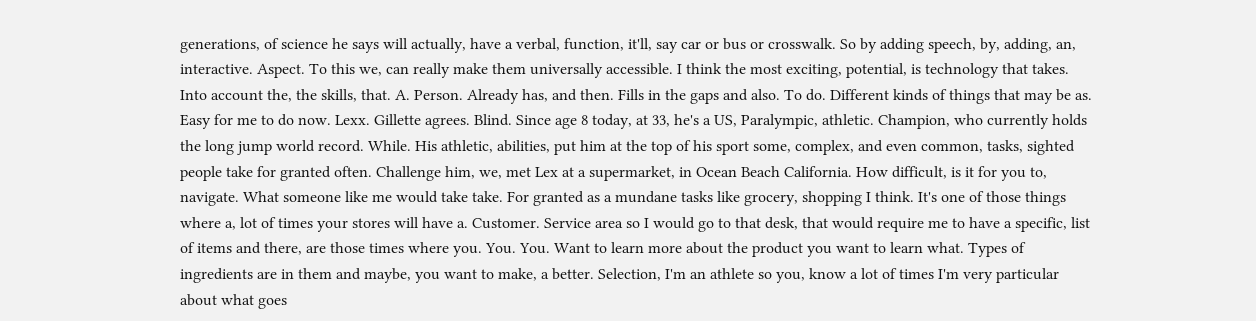generations, of science he says will actually, have a verbal, function, it'll, say car or bus or crosswalk. So by adding speech, by, adding, an, interactive. Aspect. To this we, can really make them universally accessible. I think the most exciting, potential, is technology that takes. Into account the, the skills, that. A. Person. Already has, and then. Fills in the gaps and also. To do. Different kinds of things that may be as. Easy for me to do now. Lexx. Gillette agrees. Blind. Since age 8 today, at 33, he's a US, Paralympic, athletic. Champion, who currently holds the long jump world record. While. His athletic, abilities, put him at the top of his sport some, complex, and even common, tasks, sighted people take for granted often. Challenge him, we, met Lex at a supermarket, in Ocean Beach California. How difficult, is it for you to, navigate. What someone like me would take take. For granted as a mundane tasks like grocery, shopping I think. It's one of those things where a, lot of times your stores will have a. Customer. Service area so I would go to that desk, that would require me to have a specific, list of items and there, are those times where you. You. You. Want to learn more about the product you want to learn what. Types of ingredients are in them and maybe, you want to make, a better. Selection, I'm an athlete so you, know a lot of times I'm very particular about what goes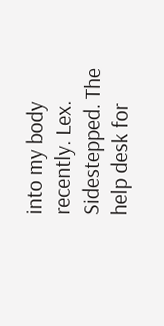into my body recently. Lex. Sidestepped. The help desk for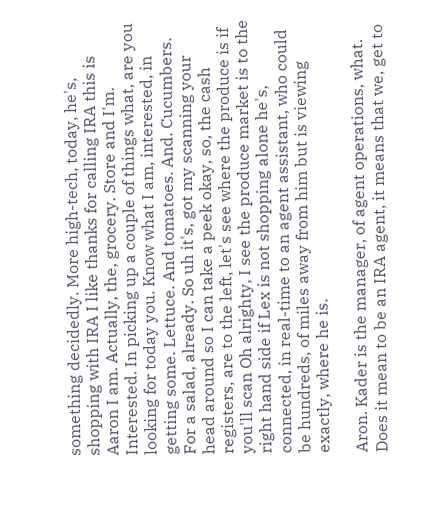something decidedly. More high-tech, today, he's, shopping with IRA I like thanks for calling IRA this is Aaron I am. Actually, the, grocery. Store and I'm. Interested. In picking up a couple of things what, are you looking for today you. Know what I am, interested, in getting some. Lettuce. And tomatoes. And. Cucumbers. For a salad, already. So uh it's, got my scanning your head around so I can take a peek okay, so, the cash registers, are to the left, let's see where the produce is if you'll scan Oh alrighty, I see the produce market is to the right hand side if Lex is not shopping alone he's, connected, in real-time to an agent assistant, who could be hundreds, of miles away from him but is viewing exactly, where he is.

Aron. Kader is the manager, of agent operations, what. Does it mean to be an IRA agent, it means that we, get to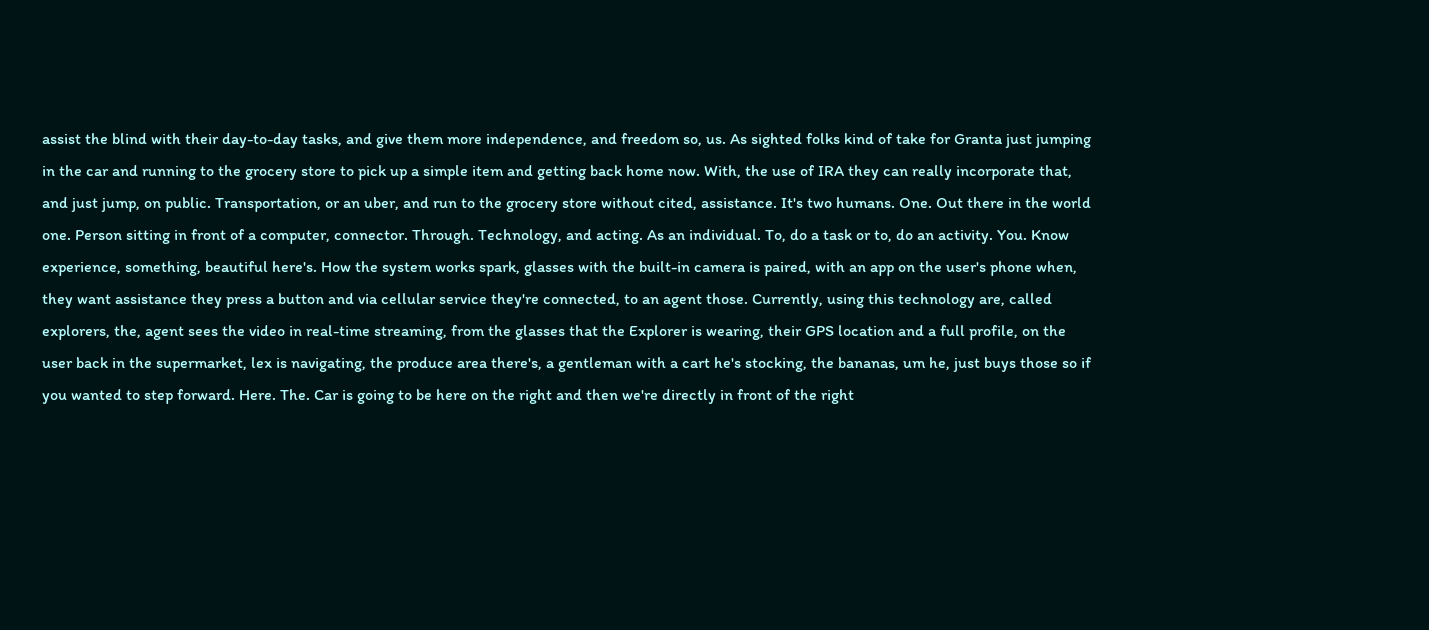assist the blind with their day-to-day tasks, and give them more independence, and freedom so, us. As sighted folks kind of take for Granta just jumping in the car and running to the grocery store to pick up a simple item and getting back home now. With, the use of IRA they can really incorporate that, and just jump, on public. Transportation, or an uber, and run to the grocery store without cited, assistance. It's two humans. One. Out there in the world one. Person sitting in front of a computer, connector. Through. Technology, and acting. As an individual. To, do a task or to, do an activity. You. Know experience, something, beautiful here's. How the system works spark, glasses with the built-in camera is paired, with an app on the user's phone when, they want assistance they press a button and via cellular service they're connected, to an agent those. Currently, using this technology are, called explorers, the, agent sees the video in real-time streaming, from the glasses that the Explorer is wearing, their GPS location and a full profile, on the user back in the supermarket, lex is navigating, the produce area there's, a gentleman with a cart he's stocking, the bananas, um he, just buys those so if you wanted to step forward. Here. The. Car is going to be here on the right and then we're directly in front of the right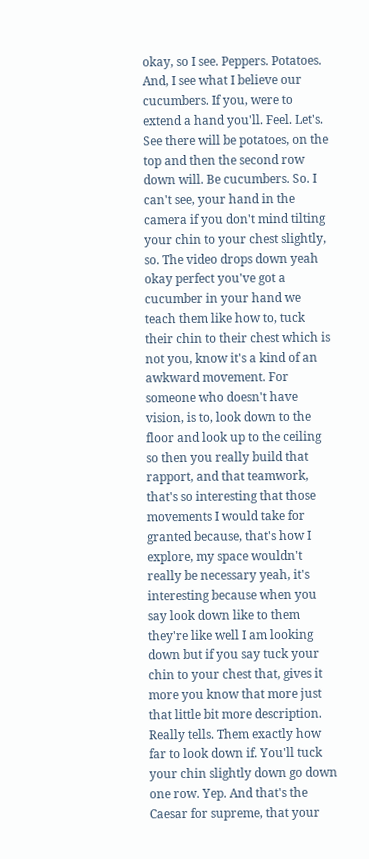okay, so I see. Peppers. Potatoes. And, I see what I believe our cucumbers. If you, were to extend a hand you'll. Feel. Let's. See there will be potatoes, on the top and then the second row down will. Be cucumbers. So. I can't see, your hand in the camera if you don't mind tilting your chin to your chest slightly, so. The video drops down yeah okay perfect you've got a cucumber in your hand we teach them like how to, tuck their chin to their chest which is not you, know it's a kind of an awkward movement. For someone who doesn't have vision, is to, look down to the floor and look up to the ceiling so then you really build that rapport, and that teamwork, that's so interesting that those movements I would take for granted because, that's how I explore, my space wouldn't really be necessary yeah, it's interesting because when you say look down like to them they're like well I am looking down but if you say tuck your chin to your chest that, gives it more you know that more just that little bit more description. Really tells. Them exactly how far to look down if. You'll tuck your chin slightly down go down one row. Yep. And that's the Caesar for supreme, that your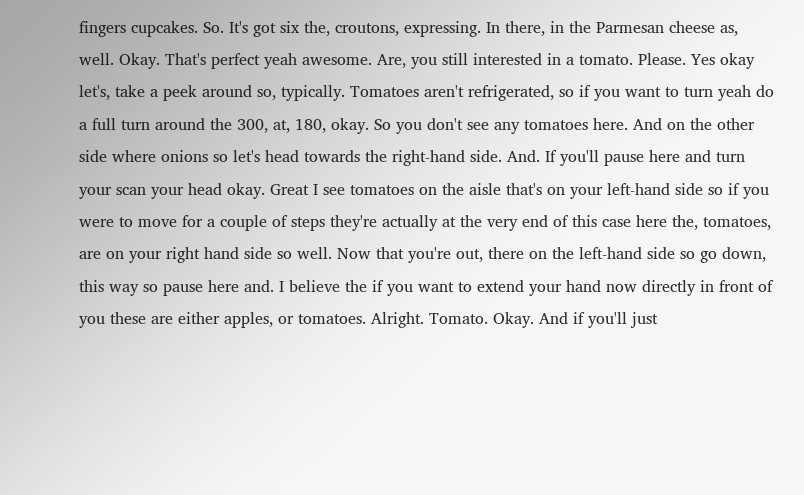fingers cupcakes. So. It's got six the, croutons, expressing. In there, in the Parmesan cheese as, well. Okay. That's perfect yeah awesome. Are, you still interested in a tomato. Please. Yes okay let's, take a peek around so, typically. Tomatoes aren't refrigerated, so if you want to turn yeah do a full turn around the 300, at, 180, okay. So you don't see any tomatoes here. And on the other side where onions so let's head towards the right-hand side. And. If you'll pause here and turn your scan your head okay. Great I see tomatoes on the aisle that's on your left-hand side so if you were to move for a couple of steps they're actually at the very end of this case here the, tomatoes, are on your right hand side so well. Now that you're out, there on the left-hand side so go down, this way so pause here and. I believe the if you want to extend your hand now directly in front of you these are either apples, or tomatoes. Alright. Tomato. Okay. And if you'll just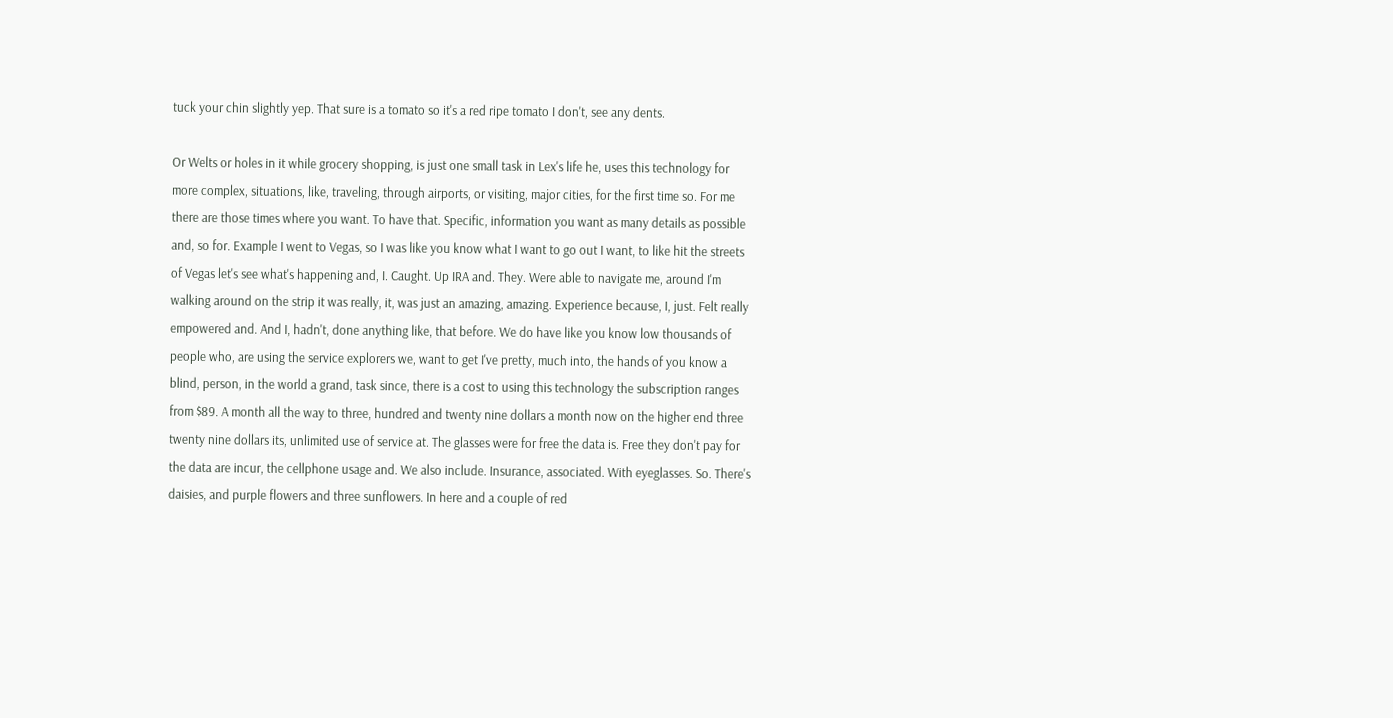tuck your chin slightly yep. That sure is a tomato so it's a red ripe tomato I don't, see any dents.

Or Welts or holes in it while grocery shopping, is just one small task in Lex's life he, uses this technology for more complex, situations, like, traveling, through airports, or visiting, major cities, for the first time so. For me there are those times where you want. To have that. Specific, information you want as many details as possible and, so for. Example I went to Vegas, so I was like you know what I want to go out I want, to like hit the streets of Vegas let's see what's happening and, I. Caught. Up IRA and. They. Were able to navigate me, around I'm walking around on the strip it was really, it, was just an amazing, amazing. Experience because, I, just. Felt really empowered and. And I, hadn't, done anything like, that before. We do have like you know low thousands of people who, are using the service explorers we, want to get I've pretty, much into, the hands of you know a blind, person, in the world a grand, task since, there is a cost to using this technology the subscription ranges from $89. A month all the way to three, hundred and twenty nine dollars a month now on the higher end three twenty nine dollars its, unlimited use of service at. The glasses were for free the data is. Free they don't pay for the data are incur, the cellphone usage and. We also include. Insurance, associated. With eyeglasses. So. There's daisies, and purple flowers and three sunflowers. In here and a couple of red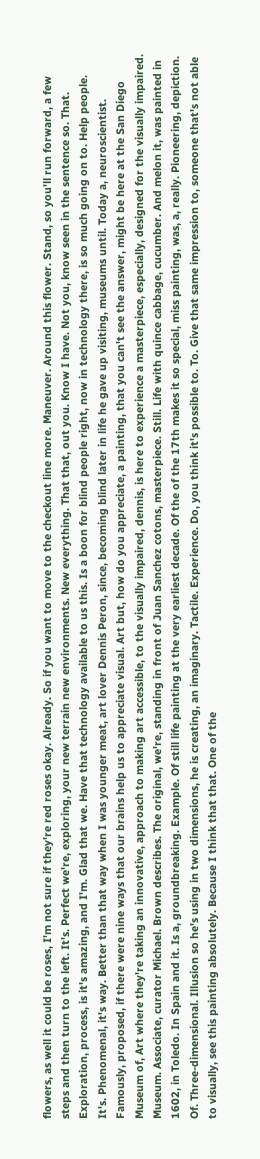flowers, as well it could be roses, I'm not sure if they're red roses okay. Already. So if you want to move to the checkout line more. Maneuver. Around this flower. Stand, so you'll run forward, a few steps and then turn to the left. It's. Perfect we're, exploring, your new terrain new environments. New everything. That that, out you. Know I have. Not you, know seen in the sentence so. That. Exploration, process, is it's amazing, and I'm. Glad that we. Have that technology available to us this. Is a boon for blind people right, now in technology there, is so much going on to. Help people. It's. Phenomenal, it's way. Better than that way when I was younger meat, art lover Dennis Peron, since, becoming blind later in life he gave up visiting, museums until. Today a, neuroscientist. Famously, proposed, if there were nine ways that our brains help us to appreciate visual. Art but, how do you appreciate, a painting, that you can't see the answer, might be here at the San Diego Museum of, Art where they're taking an innovative, approach to making art accessible, to the visually impaired, dennis, is here to experience a masterpiece, especially, designed for the visually impaired. Museum. Associate, curator Michael. Brown describes. The original, we're, standing in front of Juan Sanchez cotons, masterpiece. Still. Life with quince cabbage, cucumber. And melon it, was painted in 1602, in Toledo. In Spain and it. Is a, groundbreaking. Example. Of still life painting at the very earliest decade. Of the of the 17th makes it so special, miss painting, was, a, really. Pioneering, depiction. Of. Three-dimensional. Illusion so he's using in two dimensions, he is creating, an imaginary. Tactile. Experience. Do, you think it's possible to. To. Give that same impression to, someone that's not able to visually, see this painting absolutely. Because I think that that. One of the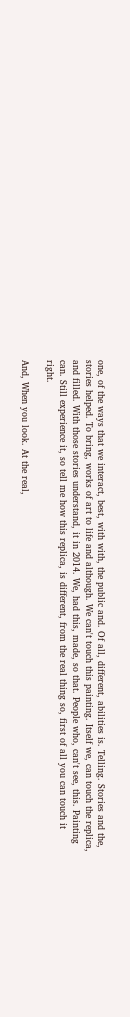one, of the ways that we interact, best, with with, the public and. Of all, different, abilities is. Telling. Stories and the, stories helped. To bring, works of art to life and although. We can't touch this painting. Itself we, can touch the replica, and filled. With those stories understand, it in 2014. We, had this, made, so that. People who, can't see, this. Painting can. Still experience it, so tell me how this replica, is different, from the real thing so, first of all you can touch it right.

And, When you look. At the real,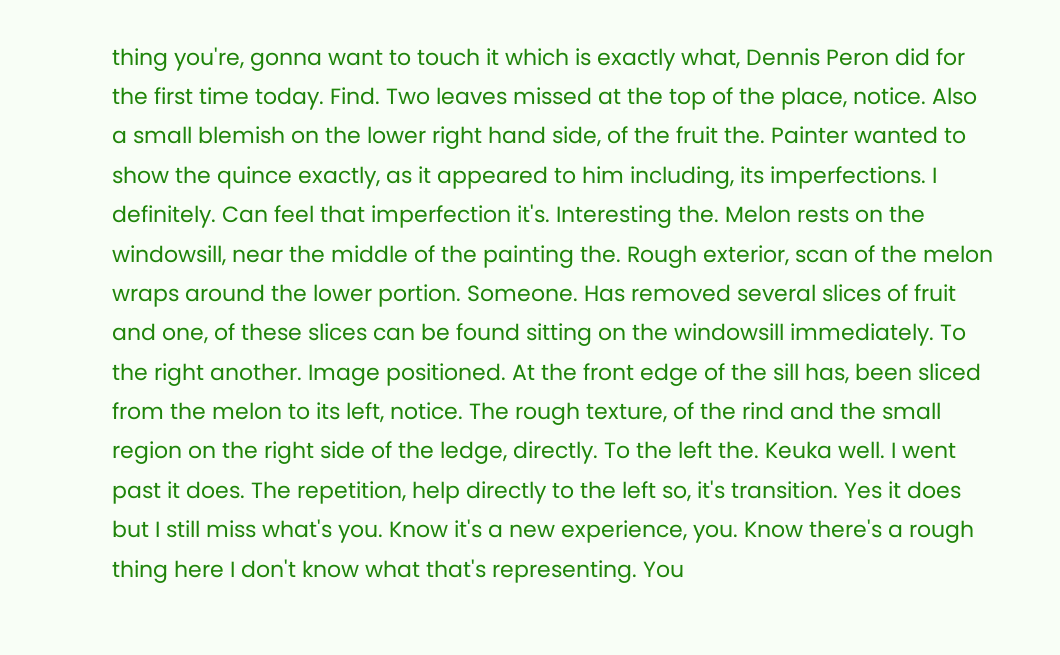thing you're, gonna want to touch it which is exactly what, Dennis Peron did for the first time today. Find. Two leaves missed at the top of the place, notice. Also a small blemish on the lower right hand side, of the fruit the. Painter wanted to show the quince exactly, as it appeared to him including, its imperfections. I definitely. Can feel that imperfection it's. Interesting the. Melon rests on the windowsill, near the middle of the painting the. Rough exterior, scan of the melon wraps around the lower portion. Someone. Has removed several slices of fruit and one, of these slices can be found sitting on the windowsill immediately. To the right another. Image positioned. At the front edge of the sill has, been sliced from the melon to its left, notice. The rough texture, of the rind and the small region on the right side of the ledge, directly. To the left the. Keuka well. I went past it does. The repetition, help directly to the left so, it's transition. Yes it does but I still miss what's you. Know it's a new experience, you. Know there's a rough thing here I don't know what that's representing. You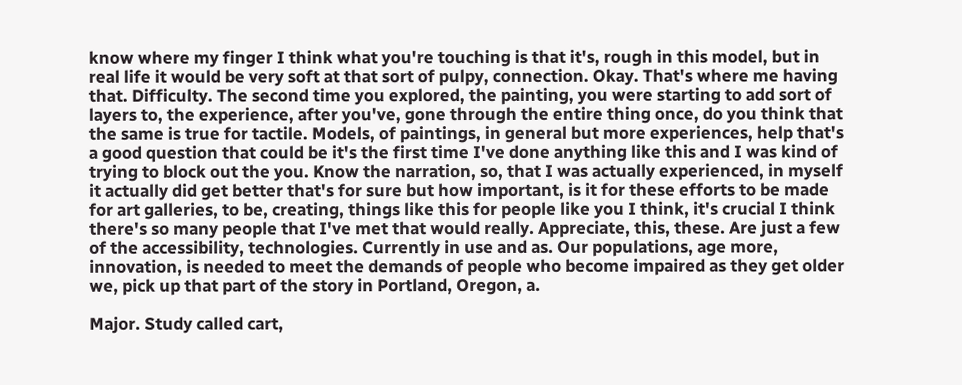know where my finger I think what you're touching is that it's, rough in this model, but in real life it would be very soft at that sort of pulpy, connection. Okay. That's where me having that. Difficulty. The second time you explored, the painting, you were starting to add sort of layers to, the experience, after you've, gone through the entire thing once, do you think that the same is true for tactile. Models, of paintings, in general but more experiences, help that's a good question that could be it's the first time I've done anything like this and I was kind of trying to block out the you. Know the narration, so, that I was actually experienced, in myself it actually did get better that's for sure but how important, is it for these efforts to be made for art galleries, to be, creating, things like this for people like you I think, it's crucial I think there's so many people that I've met that would really. Appreciate, this, these. Are just a few of the accessibility, technologies. Currently in use and as. Our populations, age more, innovation, is needed to meet the demands of people who become impaired as they get older we, pick up that part of the story in Portland, Oregon, a.

Major. Study called cart,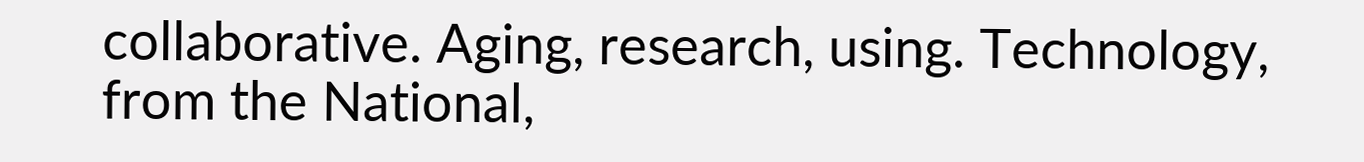collaborative. Aging, research, using. Technology, from the National,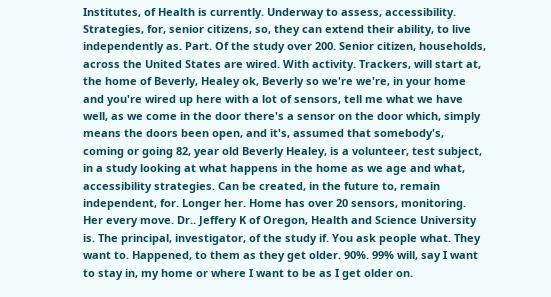Institutes, of Health is currently. Underway to assess, accessibility. Strategies, for, senior citizens, so, they can extend their ability, to live independently as. Part. Of the study over 200. Senior citizen, households, across the United States are wired. With activity. Trackers, will start at, the home of Beverly, Healey ok, Beverly so we're we're, in your home and you're wired up here with a lot of sensors, tell me what we have well, as we come in the door there's a sensor on the door which, simply means the doors been open, and it's, assumed that somebody's, coming or going 82, year old Beverly Healey, is a volunteer, test subject, in a study looking at what happens in the home as we age and what, accessibility strategies. Can be created, in the future to, remain independent, for. Longer her. Home has over 20 sensors, monitoring. Her every move. Dr.. Jeffery K of Oregon, Health and Science University is. The principal, investigator, of the study if. You ask people what. They want to. Happened, to them as they get older. 90%. 99% will, say I want to stay in, my home or where I want to be as I get older on.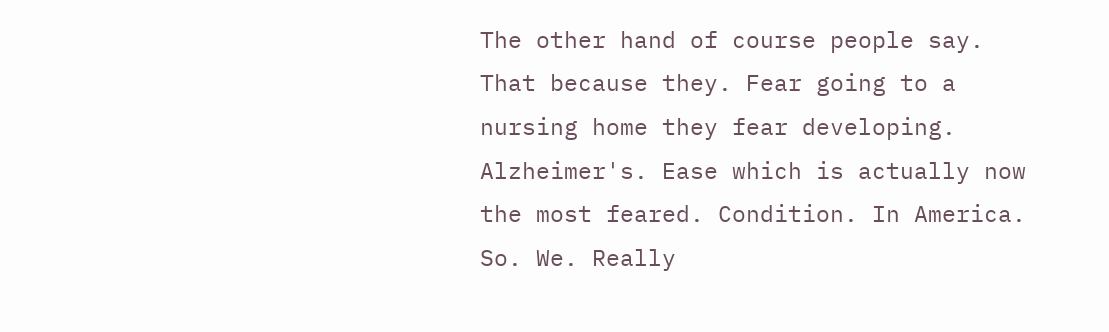The other hand of course people say. That because they. Fear going to a nursing home they fear developing. Alzheimer's. Ease which is actually now the most feared. Condition. In America. So. We. Really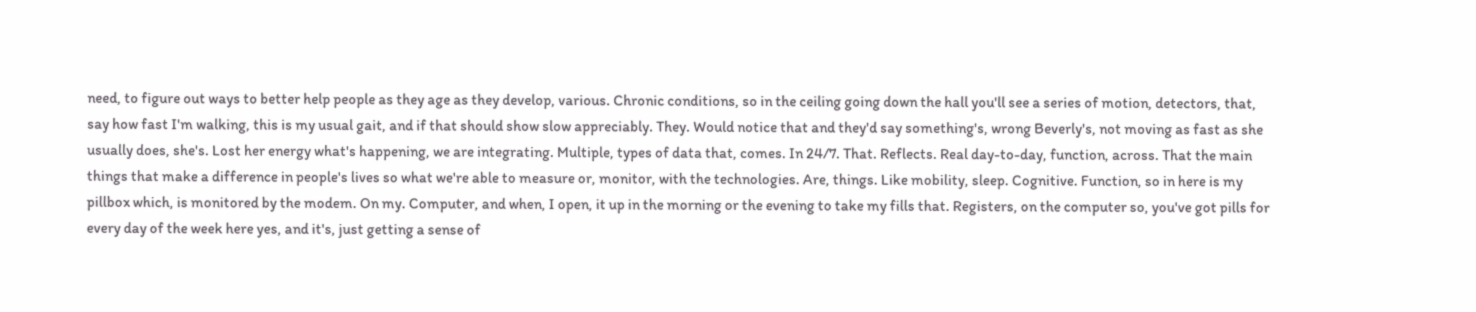need, to figure out ways to better help people as they age as they develop, various. Chronic conditions, so in the ceiling going down the hall you'll see a series of motion, detectors, that, say how fast I'm walking, this is my usual gait, and if that should show slow appreciably. They. Would notice that and they'd say something's, wrong Beverly's, not moving as fast as she usually does, she's. Lost her energy what's happening, we are integrating. Multiple, types of data that, comes. In 24/7. That. Reflects. Real day-to-day, function, across. That the main things that make a difference in people's lives so what we're able to measure or, monitor, with the technologies. Are, things. Like mobility, sleep. Cognitive. Function, so in here is my pillbox which, is monitored by the modem. On my. Computer, and when, I open, it up in the morning or the evening to take my fills that. Registers, on the computer so, you've got pills for every day of the week here yes, and it's, just getting a sense of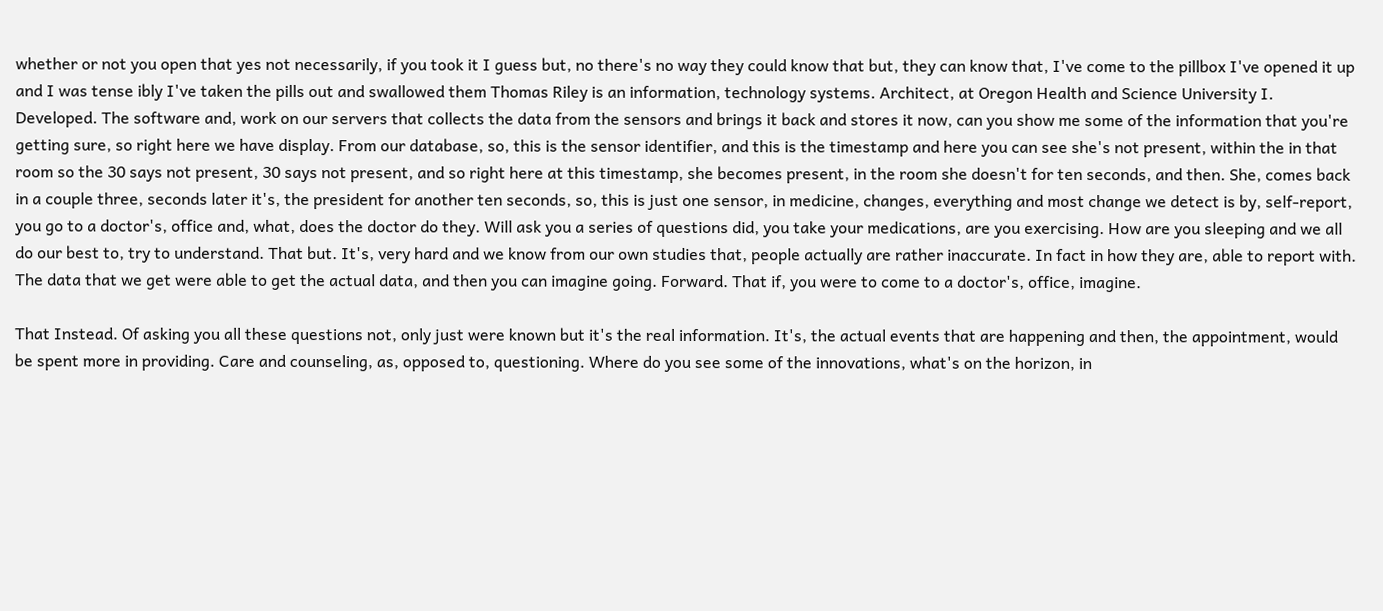whether or not you open that yes not necessarily, if you took it I guess but, no there's no way they could know that but, they can know that, I've come to the pillbox I've opened it up and I was tense ibly I've taken the pills out and swallowed them Thomas Riley is an information, technology systems. Architect, at Oregon Health and Science University I. Developed. The software and, work on our servers that collects the data from the sensors and brings it back and stores it now, can you show me some of the information that you're getting sure, so right here we have display. From our database, so, this is the sensor identifier, and this is the timestamp and here you can see she's not present, within the in that room so the 30 says not present, 30 says not present, and so right here at this timestamp, she becomes present, in the room she doesn't for ten seconds, and then. She, comes back in a couple three, seconds later it's, the president for another ten seconds, so, this is just one sensor, in medicine, changes, everything and most change we detect is by, self-report, you go to a doctor's, office and, what, does the doctor do they. Will ask you a series of questions did, you take your medications, are you exercising. How are you sleeping and we all do our best to, try to understand. That but. It's, very hard and we know from our own studies that, people actually are rather inaccurate. In fact in how they are, able to report with. The data that we get were able to get the actual data, and then you can imagine going. Forward. That if, you were to come to a doctor's, office, imagine.

That Instead. Of asking you all these questions not, only just were known but it's the real information. It's, the actual events that are happening and then, the appointment, would be spent more in providing. Care and counseling, as, opposed to, questioning. Where do you see some of the innovations, what's on the horizon, in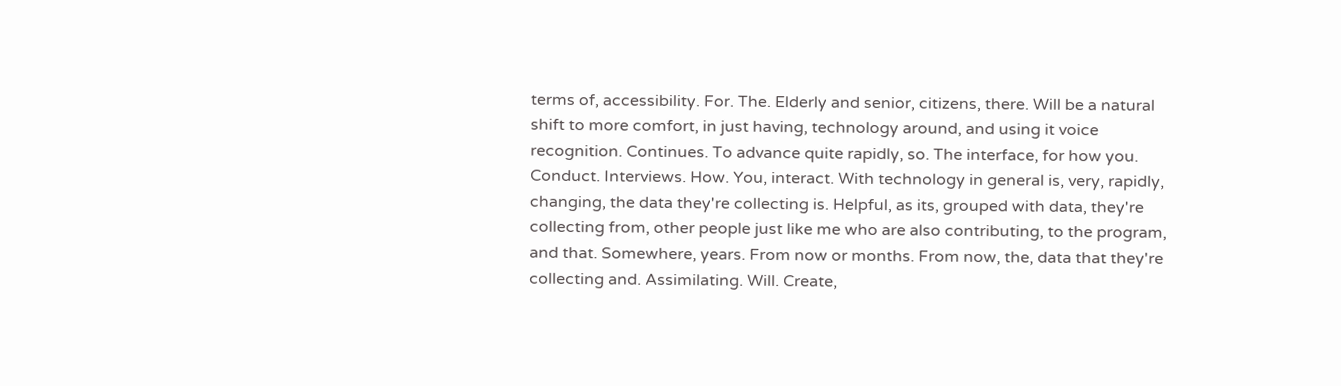terms of, accessibility. For. The. Elderly and senior, citizens, there. Will be a natural shift to more comfort, in just having, technology around, and using it voice recognition. Continues. To advance quite rapidly, so. The interface, for how you. Conduct. Interviews. How. You, interact. With technology in general is, very, rapidly, changing, the data they're collecting is. Helpful, as its, grouped with data, they're collecting from, other people just like me who are also contributing, to the program, and that. Somewhere, years. From now or months. From now, the, data that they're collecting and. Assimilating. Will. Create,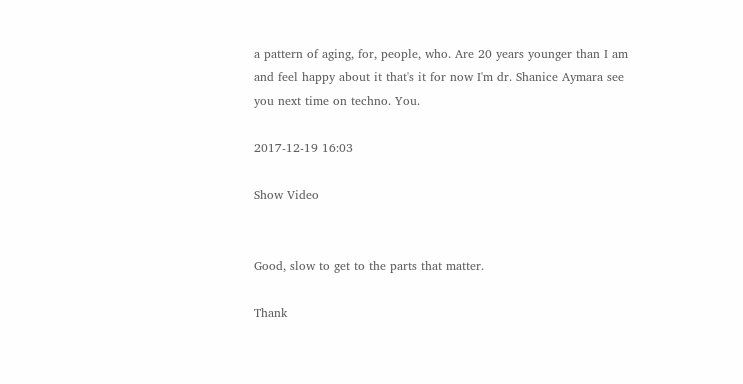a pattern of aging, for, people, who. Are 20 years younger than I am and feel happy about it that's it for now I'm dr. Shanice Aymara see you next time on techno. You.

2017-12-19 16:03

Show Video


Good, slow to get to the parts that matter.

Thank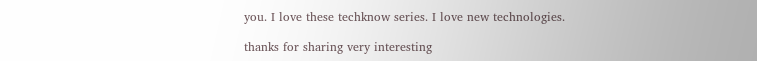you. I love these techknow series. I love new technologies.

thanks for sharing very interesting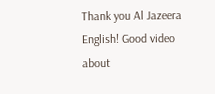Thank you Al Jazeera English! Good video about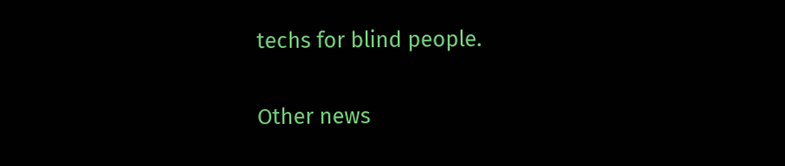techs for blind people.

Other news